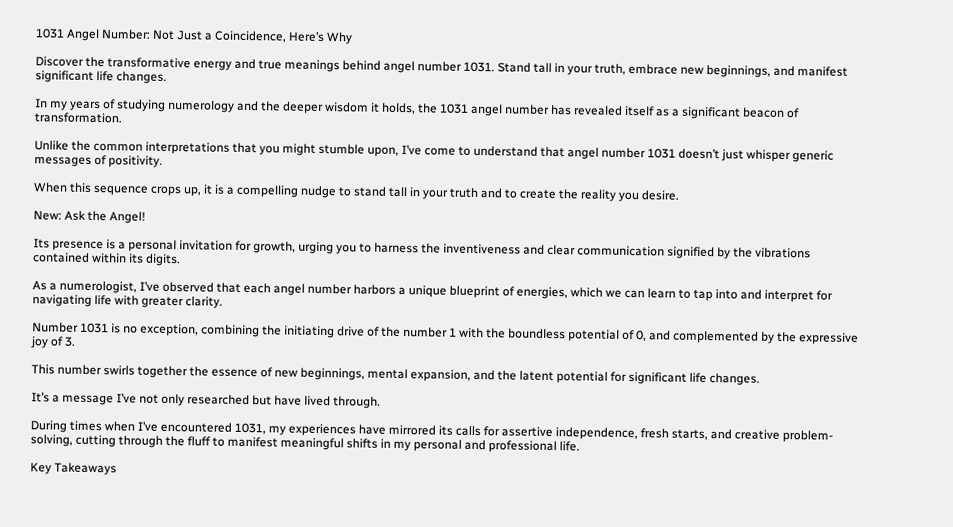1031 Angel Number: Not Just a Coincidence, Here’s Why

Discover the transformative energy and true meanings behind angel number 1031. Stand tall in your truth, embrace new beginnings, and manifest significant life changes.

In my years of studying numerology and the deeper wisdom it holds, the 1031 angel number has revealed itself as a significant beacon of transformation.

Unlike the common interpretations that you might stumble upon, I’ve come to understand that angel number 1031 doesn’t just whisper generic messages of positivity.

When this sequence crops up, it is a compelling nudge to stand tall in your truth and to create the reality you desire.

New: Ask the Angel!

Its presence is a personal invitation for growth, urging you to harness the inventiveness and clear communication signified by the vibrations contained within its digits.

As a numerologist, I’ve observed that each angel number harbors a unique blueprint of energies, which we can learn to tap into and interpret for navigating life with greater clarity.

Number 1031 is no exception, combining the initiating drive of the number 1 with the boundless potential of 0, and complemented by the expressive joy of 3.

This number swirls together the essence of new beginnings, mental expansion, and the latent potential for significant life changes.

It’s a message I’ve not only researched but have lived through.

During times when I’ve encountered 1031, my experiences have mirrored its calls for assertive independence, fresh starts, and creative problem-solving, cutting through the fluff to manifest meaningful shifts in my personal and professional life.

Key Takeaways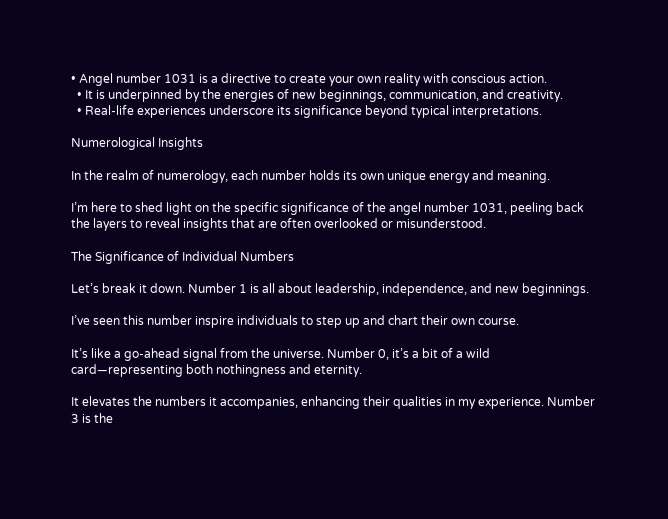• Angel number 1031 is a directive to create your own reality with conscious action.
  • It is underpinned by the energies of new beginnings, communication, and creativity.
  • Real-life experiences underscore its significance beyond typical interpretations.

Numerological Insights

In the realm of numerology, each number holds its own unique energy and meaning.

I’m here to shed light on the specific significance of the angel number 1031, peeling back the layers to reveal insights that are often overlooked or misunderstood.

The Significance of Individual Numbers

Let’s break it down. Number 1 is all about leadership, independence, and new beginnings.

I’ve seen this number inspire individuals to step up and chart their own course.

It’s like a go-ahead signal from the universe. Number 0, it’s a bit of a wild card—representing both nothingness and eternity.

It elevates the numbers it accompanies, enhancing their qualities in my experience. Number 3 is the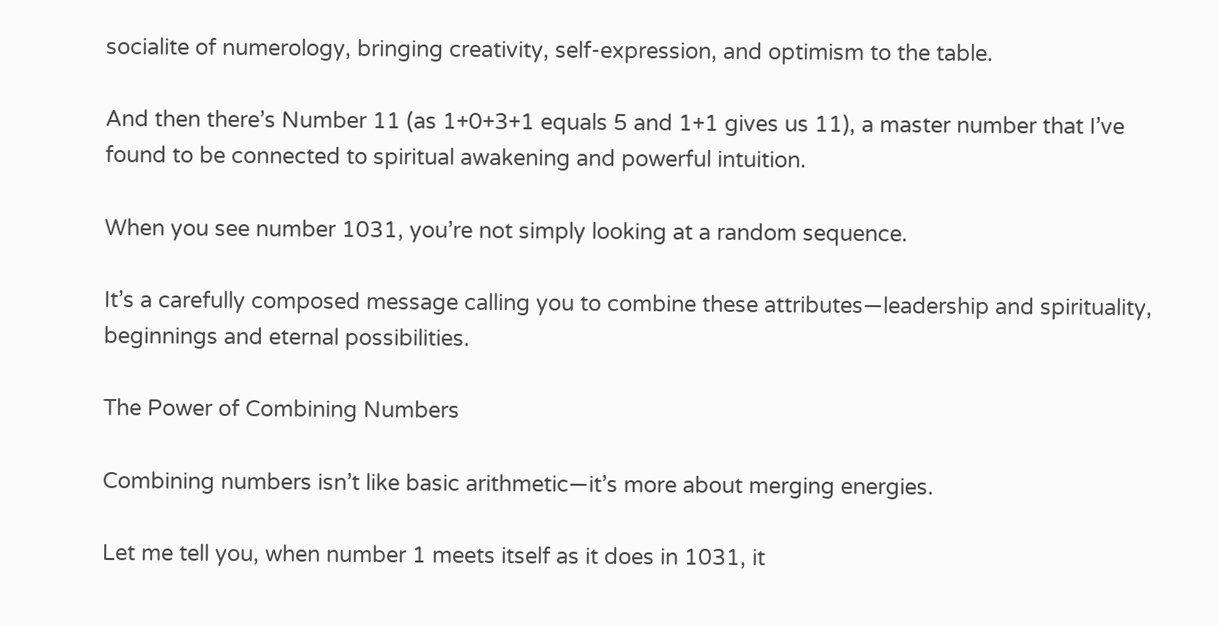socialite of numerology, bringing creativity, self-expression, and optimism to the table.

And then there’s Number 11 (as 1+0+3+1 equals 5 and 1+1 gives us 11), a master number that I’ve found to be connected to spiritual awakening and powerful intuition.

When you see number 1031, you’re not simply looking at a random sequence.

It’s a carefully composed message calling you to combine these attributes—leadership and spirituality, beginnings and eternal possibilities.

The Power of Combining Numbers

Combining numbers isn’t like basic arithmetic—it’s more about merging energies.

Let me tell you, when number 1 meets itself as it does in 1031, it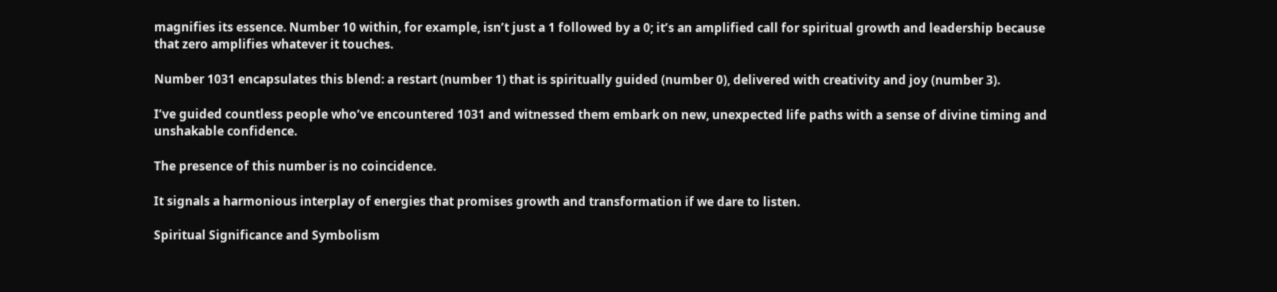magnifies its essence. Number 10 within, for example, isn’t just a 1 followed by a 0; it’s an amplified call for spiritual growth and leadership because that zero amplifies whatever it touches.

Number 1031 encapsulates this blend: a restart (number 1) that is spiritually guided (number 0), delivered with creativity and joy (number 3).

I’ve guided countless people who’ve encountered 1031 and witnessed them embark on new, unexpected life paths with a sense of divine timing and unshakable confidence.

The presence of this number is no coincidence.

It signals a harmonious interplay of energies that promises growth and transformation if we dare to listen.

Spiritual Significance and Symbolism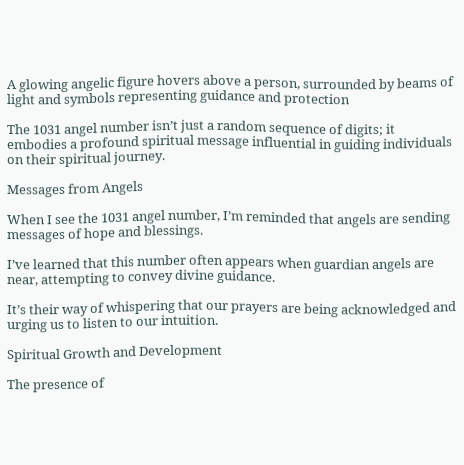A glowing angelic figure hovers above a person, surrounded by beams of light and symbols representing guidance and protection

The 1031 angel number isn’t just a random sequence of digits; it embodies a profound spiritual message influential in guiding individuals on their spiritual journey.

Messages from Angels

When I see the 1031 angel number, I’m reminded that angels are sending messages of hope and blessings.

I’ve learned that this number often appears when guardian angels are near, attempting to convey divine guidance.

It’s their way of whispering that our prayers are being acknowledged and urging us to listen to our intuition.

Spiritual Growth and Development

The presence of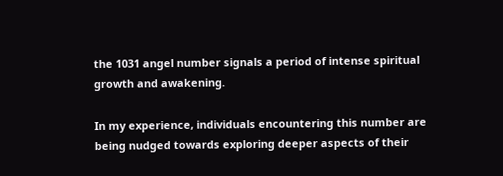the 1031 angel number signals a period of intense spiritual growth and awakening.

In my experience, individuals encountering this number are being nudged towards exploring deeper aspects of their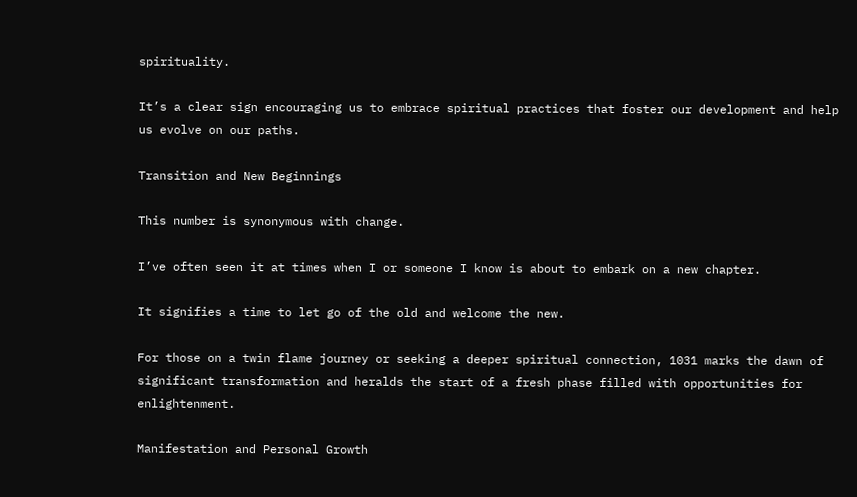spirituality.

It’s a clear sign encouraging us to embrace spiritual practices that foster our development and help us evolve on our paths.

Transition and New Beginnings

This number is synonymous with change.

I’ve often seen it at times when I or someone I know is about to embark on a new chapter.

It signifies a time to let go of the old and welcome the new.

For those on a twin flame journey or seeking a deeper spiritual connection, 1031 marks the dawn of significant transformation and heralds the start of a fresh phase filled with opportunities for enlightenment.

Manifestation and Personal Growth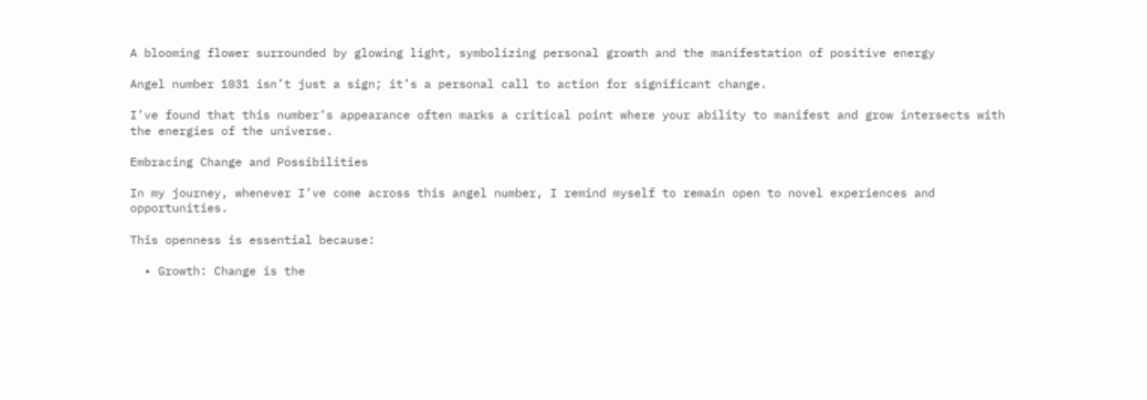A blooming flower surrounded by glowing light, symbolizing personal growth and the manifestation of positive energy

Angel number 1031 isn’t just a sign; it’s a personal call to action for significant change.

I’ve found that this number’s appearance often marks a critical point where your ability to manifest and grow intersects with the energies of the universe.

Embracing Change and Possibilities

In my journey, whenever I’ve come across this angel number, I remind myself to remain open to novel experiences and opportunities.

This openness is essential because:

  • Growth: Change is the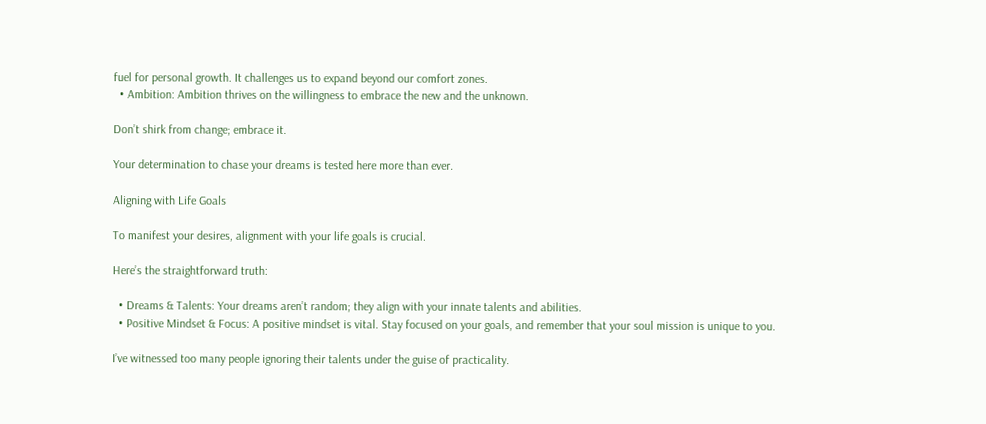fuel for personal growth. It challenges us to expand beyond our comfort zones.
  • Ambition: Ambition thrives on the willingness to embrace the new and the unknown.

Don’t shirk from change; embrace it.

Your determination to chase your dreams is tested here more than ever.

Aligning with Life Goals

To manifest your desires, alignment with your life goals is crucial.

Here’s the straightforward truth:

  • Dreams & Talents: Your dreams aren’t random; they align with your innate talents and abilities.
  • Positive Mindset & Focus: A positive mindset is vital. Stay focused on your goals, and remember that your soul mission is unique to you.

I’ve witnessed too many people ignoring their talents under the guise of practicality.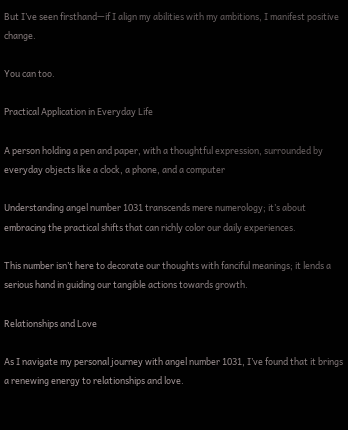But I’ve seen firsthand—if I align my abilities with my ambitions, I manifest positive change.

You can too.

Practical Application in Everyday Life

A person holding a pen and paper, with a thoughtful expression, surrounded by everyday objects like a clock, a phone, and a computer

Understanding angel number 1031 transcends mere numerology; it’s about embracing the practical shifts that can richly color our daily experiences.

This number isn’t here to decorate our thoughts with fanciful meanings; it lends a serious hand in guiding our tangible actions towards growth.

Relationships and Love

As I navigate my personal journey with angel number 1031, I’ve found that it brings a renewing energy to relationships and love.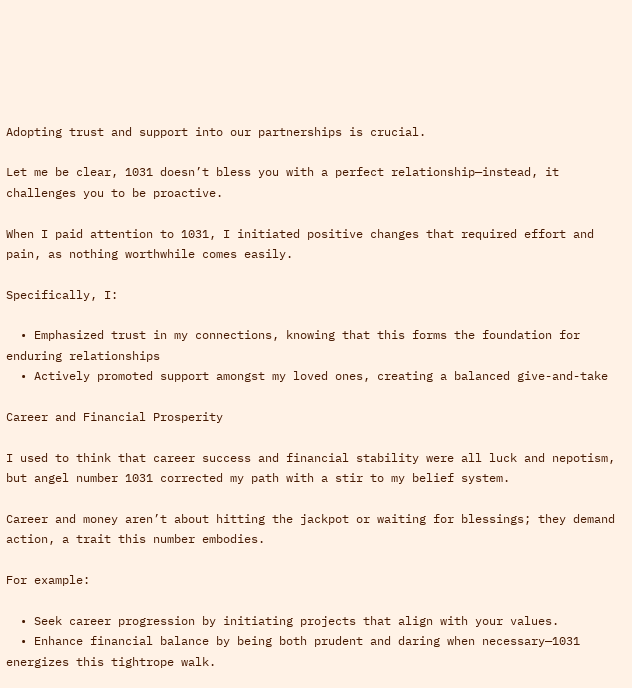Adopting trust and support into our partnerships is crucial.

Let me be clear, 1031 doesn’t bless you with a perfect relationship—instead, it challenges you to be proactive.

When I paid attention to 1031, I initiated positive changes that required effort and pain, as nothing worthwhile comes easily.

Specifically, I:

  • Emphasized trust in my connections, knowing that this forms the foundation for enduring relationships
  • Actively promoted support amongst my loved ones, creating a balanced give-and-take

Career and Financial Prosperity

I used to think that career success and financial stability were all luck and nepotism, but angel number 1031 corrected my path with a stir to my belief system.

Career and money aren’t about hitting the jackpot or waiting for blessings; they demand action, a trait this number embodies.

For example:

  • Seek career progression by initiating projects that align with your values.
  • Enhance financial balance by being both prudent and daring when necessary—1031 energizes this tightrope walk.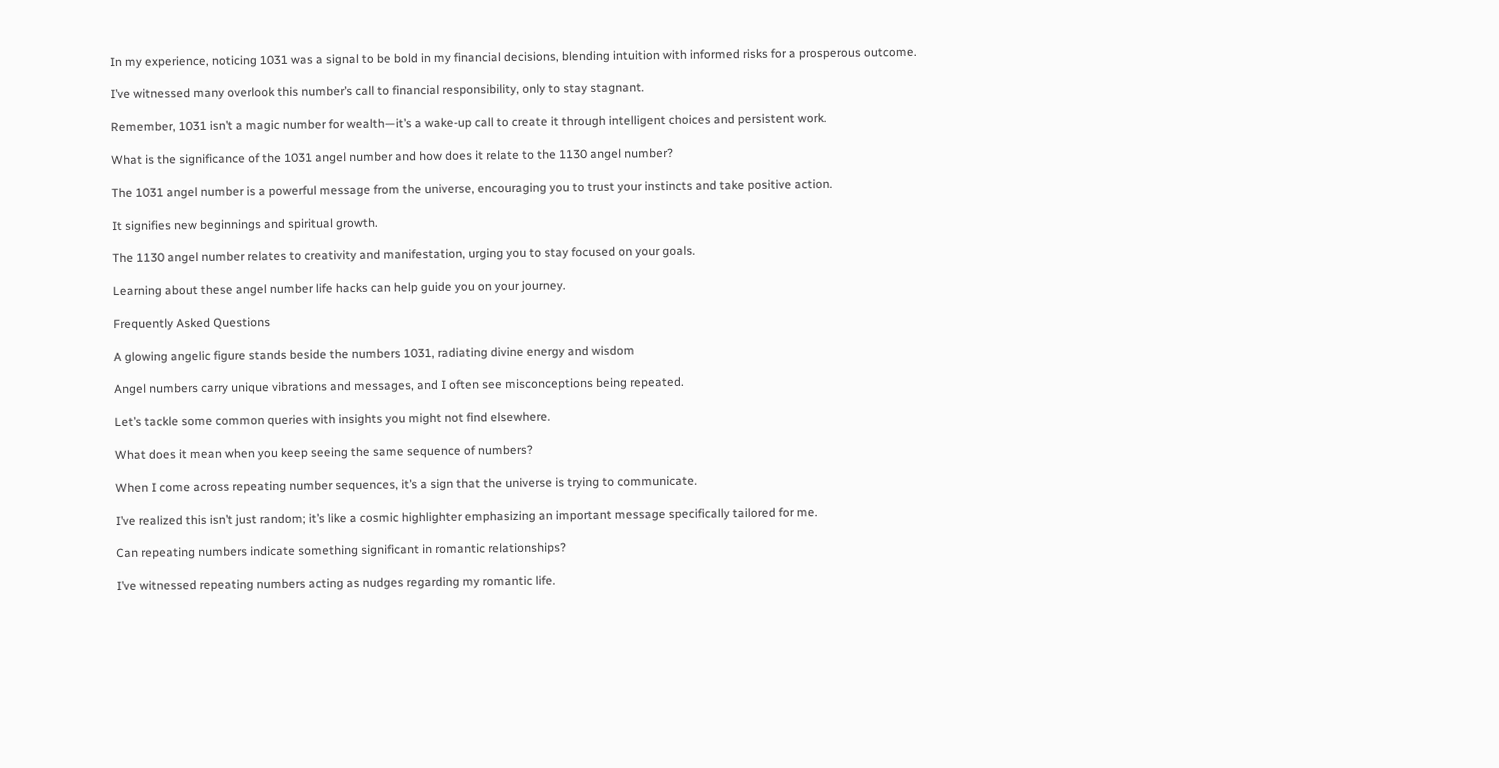In my experience, noticing 1031 was a signal to be bold in my financial decisions, blending intuition with informed risks for a prosperous outcome.

I’ve witnessed many overlook this number’s call to financial responsibility, only to stay stagnant.

Remember, 1031 isn’t a magic number for wealth—it’s a wake-up call to create it through intelligent choices and persistent work.

What is the significance of the 1031 angel number and how does it relate to the 1130 angel number?

The 1031 angel number is a powerful message from the universe, encouraging you to trust your instincts and take positive action.

It signifies new beginnings and spiritual growth.

The 1130 angel number relates to creativity and manifestation, urging you to stay focused on your goals.

Learning about these angel number life hacks can help guide you on your journey.

Frequently Asked Questions

A glowing angelic figure stands beside the numbers 1031, radiating divine energy and wisdom

Angel numbers carry unique vibrations and messages, and I often see misconceptions being repeated.

Let’s tackle some common queries with insights you might not find elsewhere.

What does it mean when you keep seeing the same sequence of numbers?

When I come across repeating number sequences, it’s a sign that the universe is trying to communicate.

I’ve realized this isn’t just random; it’s like a cosmic highlighter emphasizing an important message specifically tailored for me.

Can repeating numbers indicate something significant in romantic relationships?

I’ve witnessed repeating numbers acting as nudges regarding my romantic life.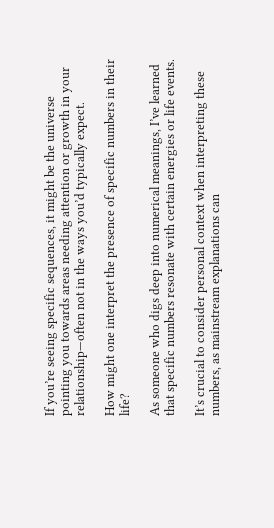If you’re seeing specific sequences, it might be the universe pointing you towards areas needing attention or growth in your relationship—often not in the ways you’d typically expect.

How might one interpret the presence of specific numbers in their life?

As someone who digs deep into numerical meanings, I’ve learned that specific numbers resonate with certain energies or life events.

It’s crucial to consider personal context when interpreting these numbers, as mainstream explanations can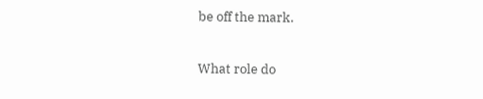be off the mark.

What role do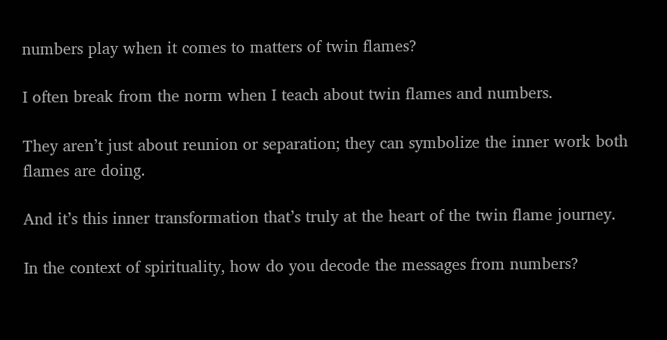numbers play when it comes to matters of twin flames?

I often break from the norm when I teach about twin flames and numbers.

They aren’t just about reunion or separation; they can symbolize the inner work both flames are doing.

And it’s this inner transformation that’s truly at the heart of the twin flame journey.

In the context of spirituality, how do you decode the messages from numbers?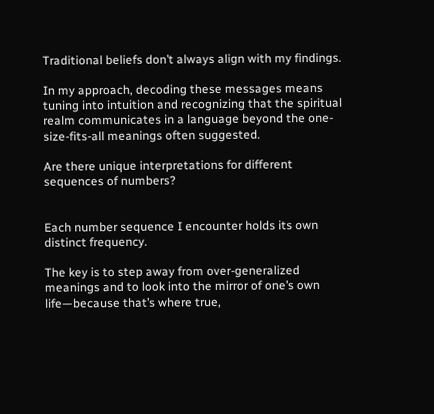Traditional beliefs don’t always align with my findings.

In my approach, decoding these messages means tuning into intuition and recognizing that the spiritual realm communicates in a language beyond the one-size-fits-all meanings often suggested.

Are there unique interpretations for different sequences of numbers?


Each number sequence I encounter holds its own distinct frequency.

The key is to step away from over-generalized meanings and to look into the mirror of one’s own life—because that’s where true,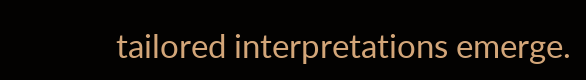tailored interpretations emerge.